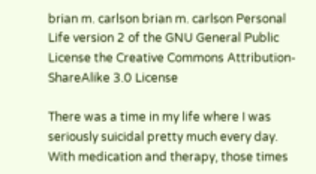brian m. carlson brian m. carlson Personal Life version 2 of the GNU General Public License the Creative Commons Attribution-ShareAlike 3.0 License

There was a time in my life where I was seriously suicidal pretty much every day. With medication and therapy, those times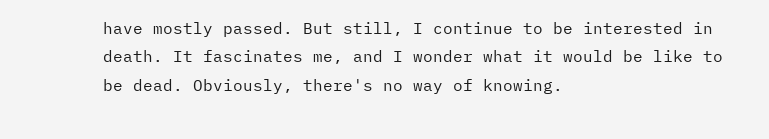have mostly passed. But still, I continue to be interested in death. It fascinates me, and I wonder what it would be like to be dead. Obviously, there's no way of knowing.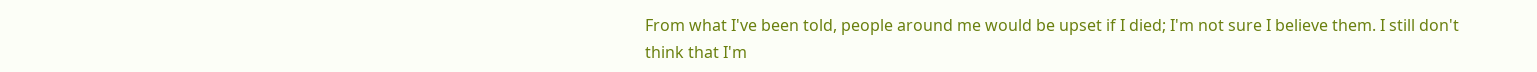From what I've been told, people around me would be upset if I died; I'm not sure I believe them. I still don't think that I'm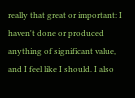really that great or important: I haven't done or produced anything of significant value, and I feel like I should. I also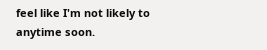feel like I'm not likely to anytime soon.